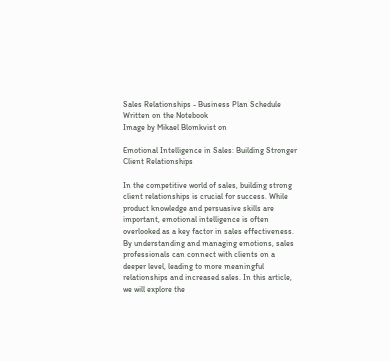Sales Relationships - Business Plan Schedule Written on the Notebook
Image by Mikael Blomkvist on

Emotional Intelligence in Sales: Building Stronger Client Relationships

In the competitive world of sales, building strong client relationships is crucial for success. While product knowledge and persuasive skills are important, emotional intelligence is often overlooked as a key factor in sales effectiveness. By understanding and managing emotions, sales professionals can connect with clients on a deeper level, leading to more meaningful relationships and increased sales. In this article, we will explore the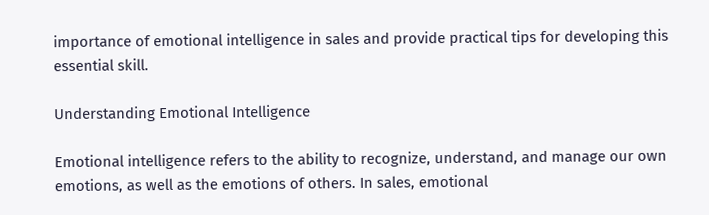importance of emotional intelligence in sales and provide practical tips for developing this essential skill.

Understanding Emotional Intelligence

Emotional intelligence refers to the ability to recognize, understand, and manage our own emotions, as well as the emotions of others. In sales, emotional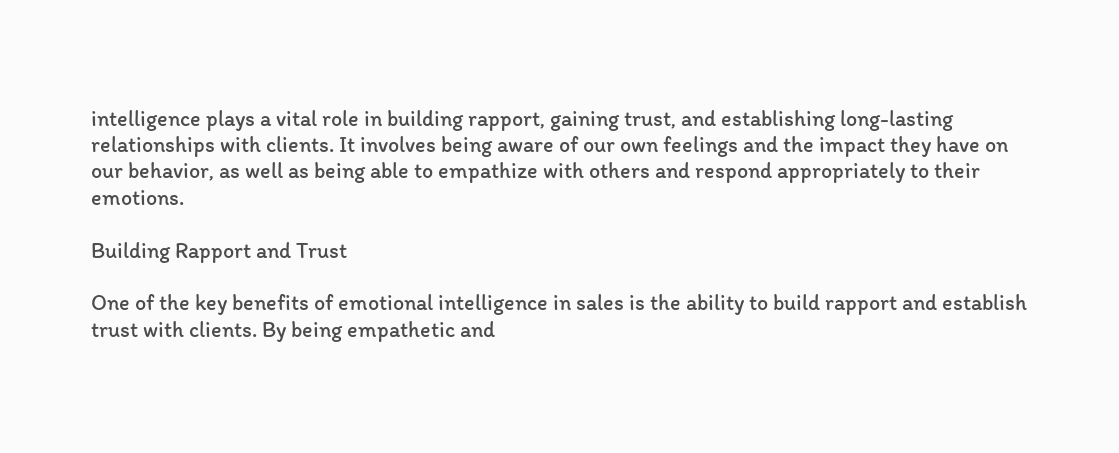intelligence plays a vital role in building rapport, gaining trust, and establishing long-lasting relationships with clients. It involves being aware of our own feelings and the impact they have on our behavior, as well as being able to empathize with others and respond appropriately to their emotions.

Building Rapport and Trust

One of the key benefits of emotional intelligence in sales is the ability to build rapport and establish trust with clients. By being empathetic and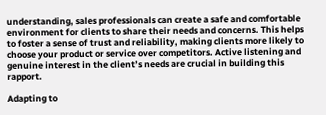understanding, sales professionals can create a safe and comfortable environment for clients to share their needs and concerns. This helps to foster a sense of trust and reliability, making clients more likely to choose your product or service over competitors. Active listening and genuine interest in the client’s needs are crucial in building this rapport.

Adapting to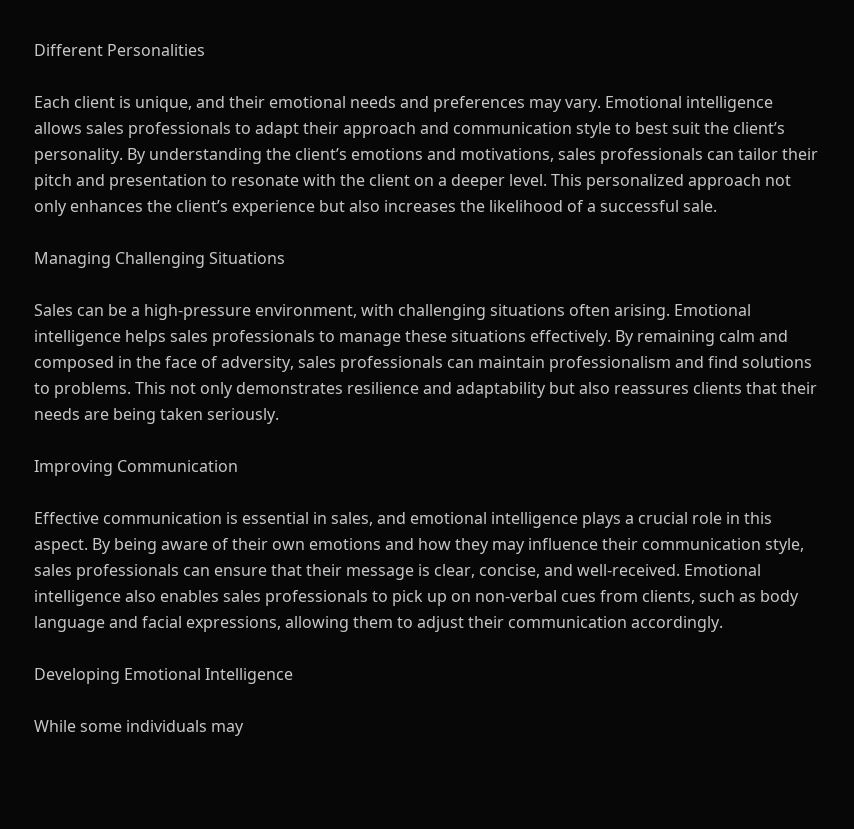Different Personalities

Each client is unique, and their emotional needs and preferences may vary. Emotional intelligence allows sales professionals to adapt their approach and communication style to best suit the client’s personality. By understanding the client’s emotions and motivations, sales professionals can tailor their pitch and presentation to resonate with the client on a deeper level. This personalized approach not only enhances the client’s experience but also increases the likelihood of a successful sale.

Managing Challenging Situations

Sales can be a high-pressure environment, with challenging situations often arising. Emotional intelligence helps sales professionals to manage these situations effectively. By remaining calm and composed in the face of adversity, sales professionals can maintain professionalism and find solutions to problems. This not only demonstrates resilience and adaptability but also reassures clients that their needs are being taken seriously.

Improving Communication

Effective communication is essential in sales, and emotional intelligence plays a crucial role in this aspect. By being aware of their own emotions and how they may influence their communication style, sales professionals can ensure that their message is clear, concise, and well-received. Emotional intelligence also enables sales professionals to pick up on non-verbal cues from clients, such as body language and facial expressions, allowing them to adjust their communication accordingly.

Developing Emotional Intelligence

While some individuals may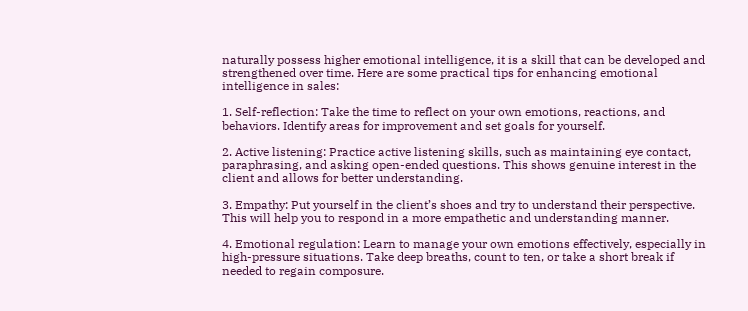naturally possess higher emotional intelligence, it is a skill that can be developed and strengthened over time. Here are some practical tips for enhancing emotional intelligence in sales:

1. Self-reflection: Take the time to reflect on your own emotions, reactions, and behaviors. Identify areas for improvement and set goals for yourself.

2. Active listening: Practice active listening skills, such as maintaining eye contact, paraphrasing, and asking open-ended questions. This shows genuine interest in the client and allows for better understanding.

3. Empathy: Put yourself in the client’s shoes and try to understand their perspective. This will help you to respond in a more empathetic and understanding manner.

4. Emotional regulation: Learn to manage your own emotions effectively, especially in high-pressure situations. Take deep breaths, count to ten, or take a short break if needed to regain composure.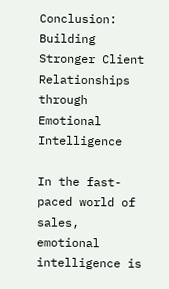Conclusion: Building Stronger Client Relationships through Emotional Intelligence

In the fast-paced world of sales, emotional intelligence is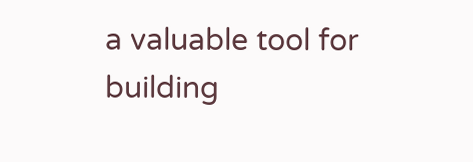a valuable tool for building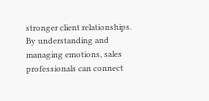stronger client relationships. By understanding and managing emotions, sales professionals can connect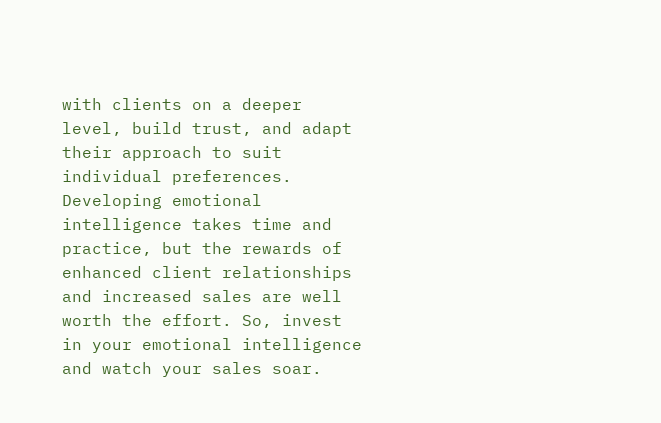with clients on a deeper level, build trust, and adapt their approach to suit individual preferences. Developing emotional intelligence takes time and practice, but the rewards of enhanced client relationships and increased sales are well worth the effort. So, invest in your emotional intelligence and watch your sales soar.